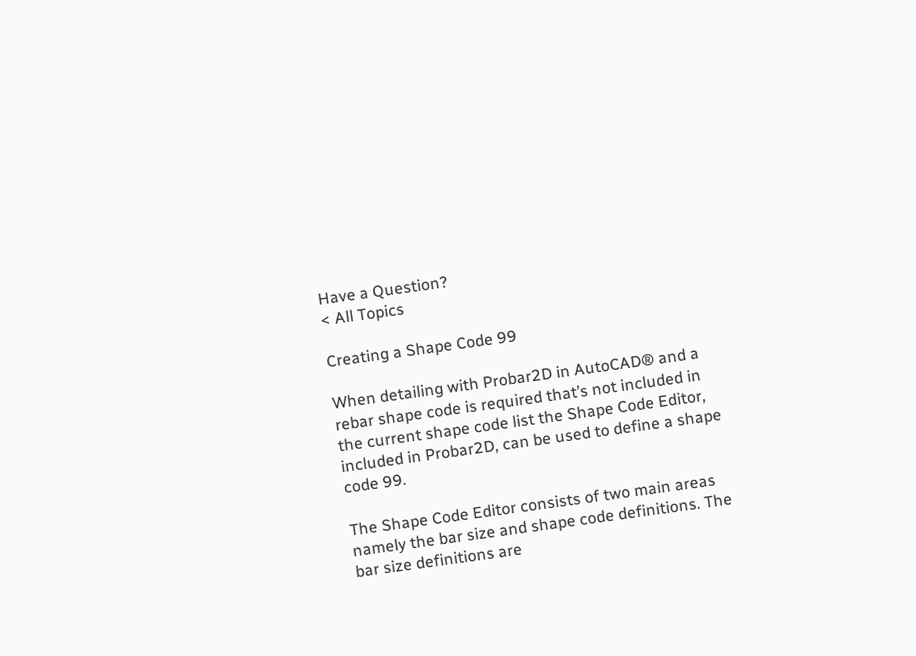Have a Question?
< All Topics

Creating a Shape Code 99

When detailing with Probar2D in AutoCAD® and a rebar shape code is required that’s not included in the current shape code list the Shape Code Editor, included in Probar2D, can be used to define a shape code 99.

The Shape Code Editor consists of two main areas namely the bar size and shape code definitions. The bar size definitions are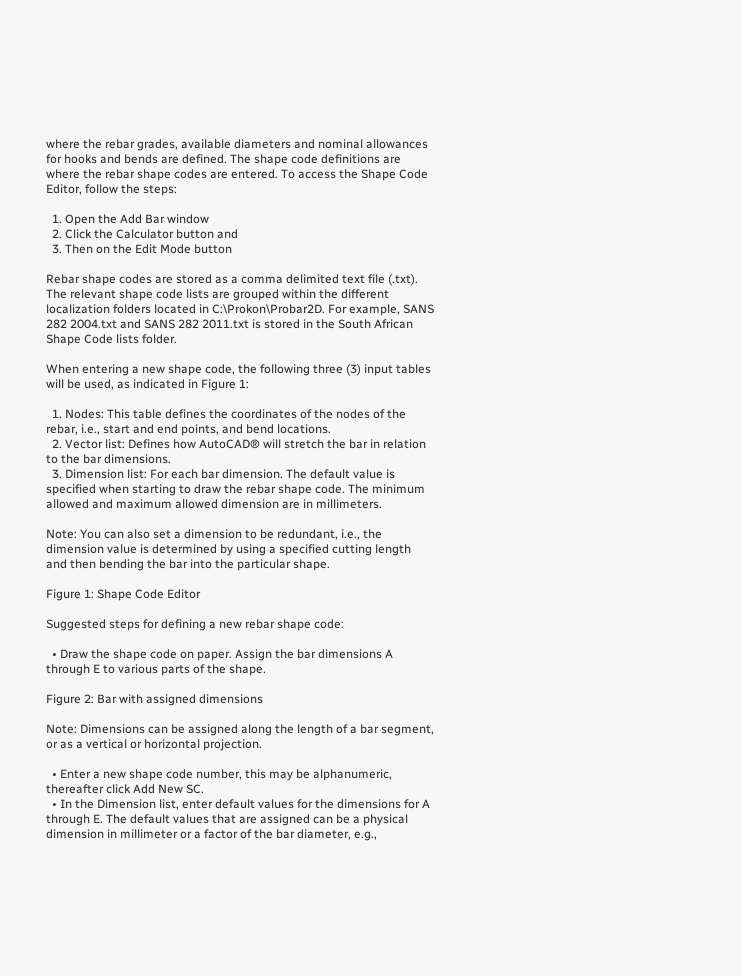where the rebar grades, available diameters and nominal allowances for hooks and bends are defined. The shape code definitions are where the rebar shape codes are entered. To access the Shape Code Editor, follow the steps:

  1. Open the Add Bar window
  2. Click the Calculator button and
  3. Then on the Edit Mode button

Rebar shape codes are stored as a comma delimited text file (.txt). The relevant shape code lists are grouped within the different localization folders located in C:\Prokon\Probar2D. For example, SANS 282 2004.txt and SANS 282 2011.txt is stored in the South African Shape Code lists folder.

When entering a new shape code, the following three (3) input tables will be used, as indicated in Figure 1:

  1. Nodes: This table defines the coordinates of the nodes of the rebar, i.e., start and end points, and bend locations.
  2. Vector list: Defines how AutoCAD® will stretch the bar in relation to the bar dimensions.
  3. Dimension list: For each bar dimension. The default value is specified when starting to draw the rebar shape code. The minimum allowed and maximum allowed dimension are in millimeters.

Note: You can also set a dimension to be redundant, i.e., the dimension value is determined by using a specified cutting length and then bending the bar into the particular shape.

Figure 1: Shape Code Editor

Suggested steps for defining a new rebar shape code:

  • Draw the shape code on paper. Assign the bar dimensions A through E to various parts of the shape.

Figure 2: Bar with assigned dimensions

Note: Dimensions can be assigned along the length of a bar segment, or as a vertical or horizontal projection.

  • Enter a new shape code number, this may be alphanumeric, thereafter click Add New SC.
  • In the Dimension list, enter default values for the dimensions for A through E. The default values that are assigned can be a physical dimension in millimeter or a factor of the bar diameter, e.g.,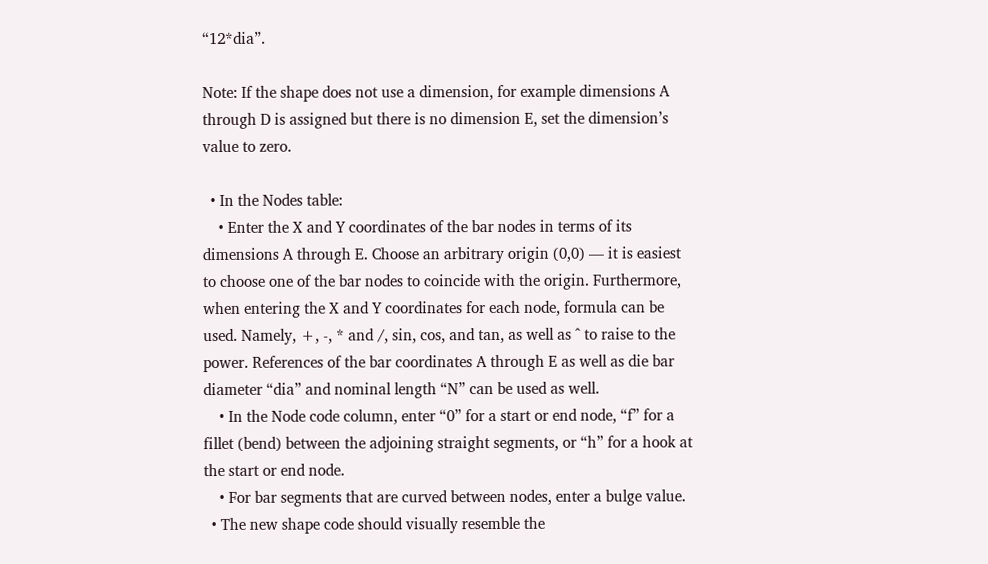“12*dia”.

Note: If the shape does not use a dimension, for example dimensions A through D is assigned but there is no dimension E, set the dimension’s value to zero.

  • In the Nodes table:
    • Enter the X and Y coordinates of the bar nodes in terms of its dimensions A through E. Choose an arbitrary origin (0,0) — it is easiest to choose one of the bar nodes to coincide with the origin. Furthermore, when entering the X and Y coordinates for each node, formula can be used. Namely, +, -, * and /, sin, cos, and tan, as well as ^ to raise to the power. References of the bar coordinates A through E as well as die bar diameter “dia” and nominal length “N” can be used as well.
    • In the Node code column, enter “0” for a start or end node, “f” for a fillet (bend) between the adjoining straight segments, or “h” for a hook at the start or end node.
    • For bar segments that are curved between nodes, enter a bulge value.
  • The new shape code should visually resemble the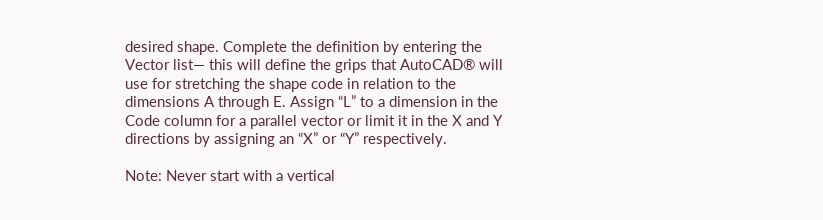desired shape. Complete the definition by entering the Vector list— this will define the grips that AutoCAD® will use for stretching the shape code in relation to the dimensions A through E. Assign “L” to a dimension in the Code column for a parallel vector or limit it in the X and Y directions by assigning an “X” or “Y” respectively.

Note: Never start with a vertical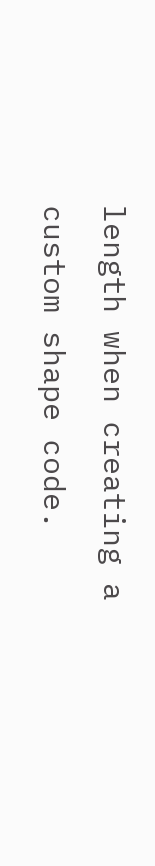length when creating a custom shape code.